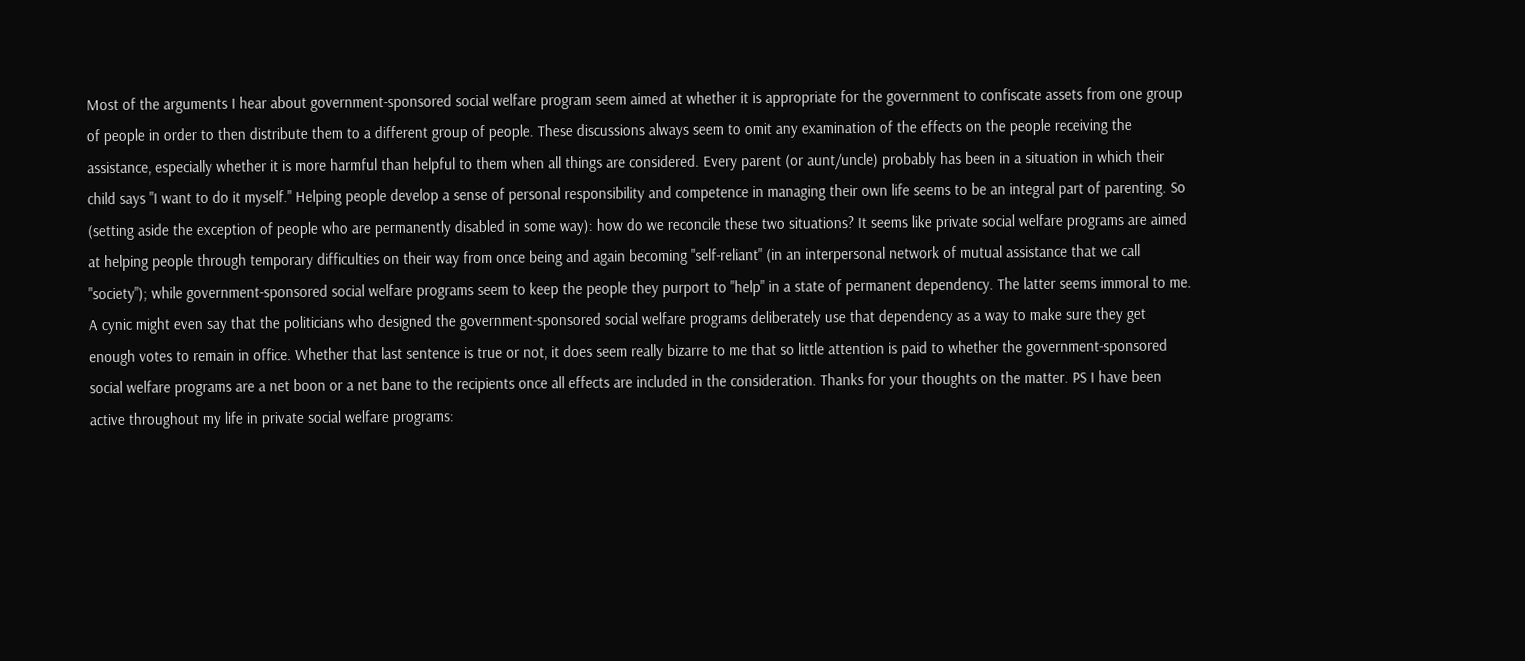Most of the arguments I hear about government-sponsored social welfare program seem aimed at whether it is appropriate for the government to confiscate assets from one group of people in order to then distribute them to a different group of people. These discussions always seem to omit any examination of the effects on the people receiving the assistance, especially whether it is more harmful than helpful to them when all things are considered. Every parent (or aunt/uncle) probably has been in a situation in which their child says "I want to do it myself." Helping people develop a sense of personal responsibility and competence in managing their own life seems to be an integral part of parenting. So (setting aside the exception of people who are permanently disabled in some way): how do we reconcile these two situations? It seems like private social welfare programs are aimed at helping people through temporary difficulties on their way from once being and again becoming "self-reliant" (in an interpersonal network of mutual assistance that we call "society"); while government-sponsored social welfare programs seem to keep the people they purport to "help" in a state of permanent dependency. The latter seems immoral to me. A cynic might even say that the politicians who designed the government-sponsored social welfare programs deliberately use that dependency as a way to make sure they get enough votes to remain in office. Whether that last sentence is true or not, it does seem really bizarre to me that so little attention is paid to whether the government-sponsored social welfare programs are a net boon or a net bane to the recipients once all effects are included in the consideration. Thanks for your thoughts on the matter. PS I have been active throughout my life in private social welfare programs: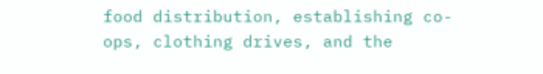food distribution, establishing co-ops, clothing drives, and the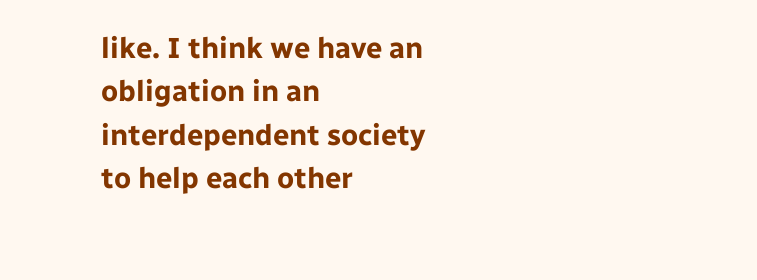like. I think we have an obligation in an interdependent society to help each other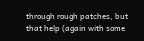through rough patches, but that help (again with some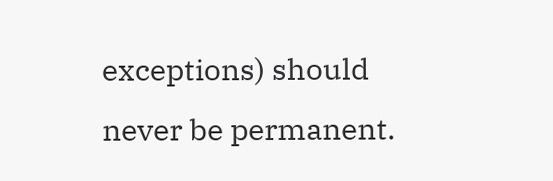exceptions) should never be permanent.